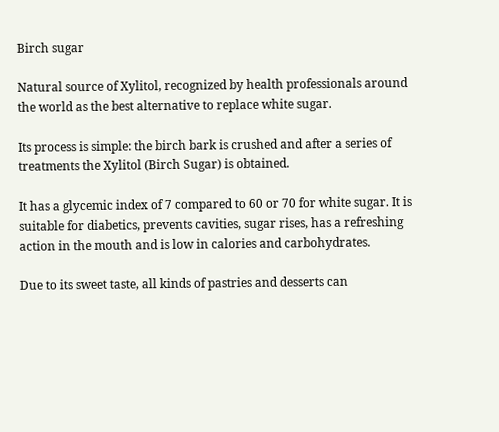Birch sugar

Natural source of Xylitol, recognized by health professionals around the world as the best alternative to replace white sugar.

Its process is simple: the birch bark is crushed and after a series of treatments the Xylitol (Birch Sugar) is obtained.

It has a glycemic index of 7 compared to 60 or 70 for white sugar. It is suitable for diabetics, prevents cavities, sugar rises, has a refreshing action in the mouth and is low in calories and carbohydrates.

Due to its sweet taste, all kinds of pastries and desserts can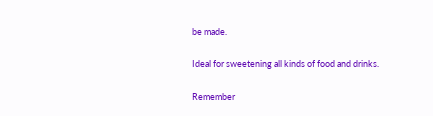be made.

Ideal for sweetening all kinds of food and drinks.

Remember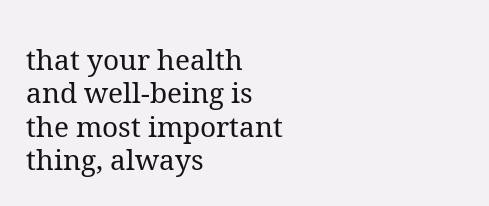that your health and well-being is the most important thing, always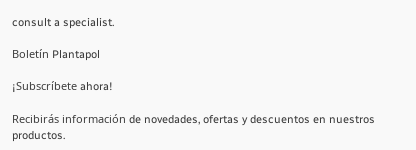consult a specialist.

Boletín Plantapol

¡Subscríbete ahora!

Recibirás información de novedades, ofertas y descuentos en nuestros productos.